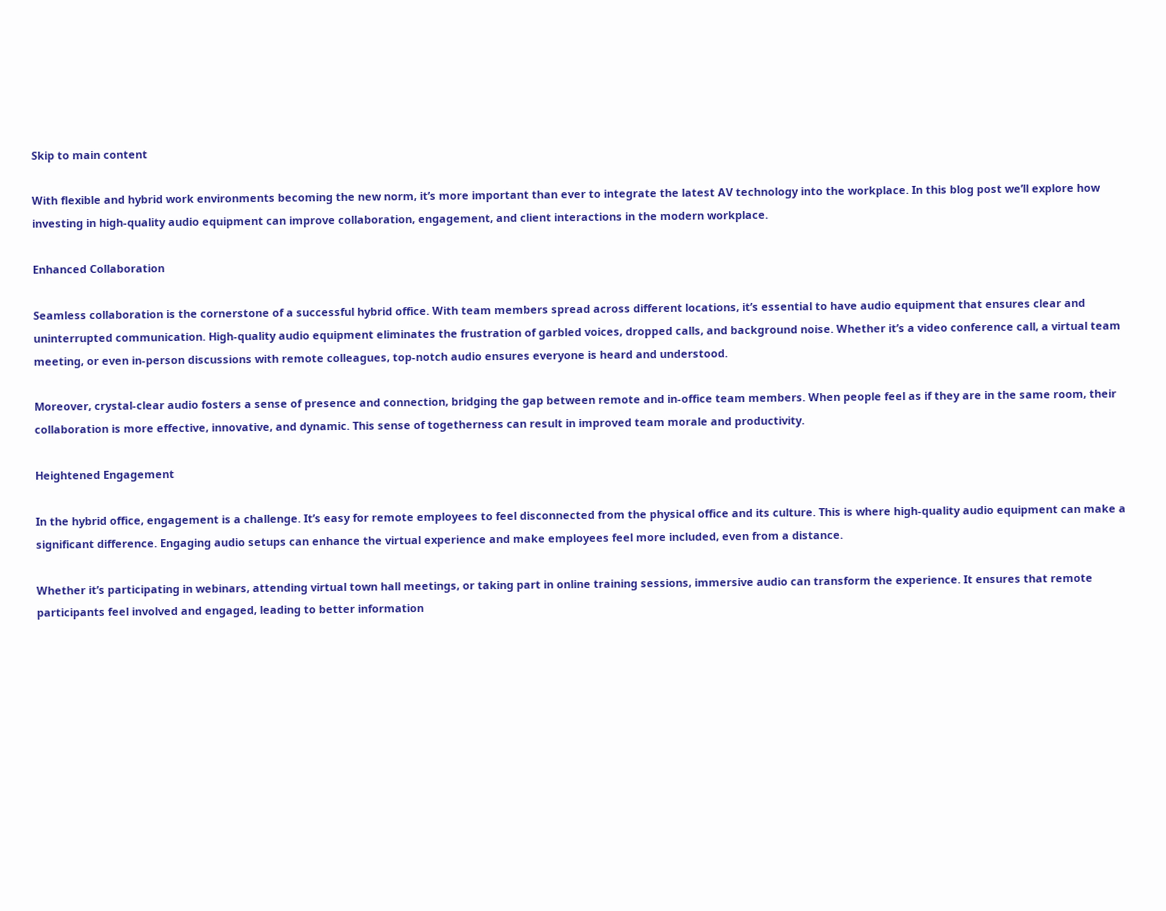Skip to main content

With flexible and hybrid work environments becoming the new norm, it’s more important than ever to integrate the latest AV technology into the workplace. In this blog post we’ll explore how investing in high-quality audio equipment can improve collaboration, engagement, and client interactions in the modern workplace.

Enhanced Collaboration

Seamless collaboration is the cornerstone of a successful hybrid office. With team members spread across different locations, it’s essential to have audio equipment that ensures clear and uninterrupted communication. High-quality audio equipment eliminates the frustration of garbled voices, dropped calls, and background noise. Whether it’s a video conference call, a virtual team meeting, or even in-person discussions with remote colleagues, top-notch audio ensures everyone is heard and understood.

Moreover, crystal-clear audio fosters a sense of presence and connection, bridging the gap between remote and in-office team members. When people feel as if they are in the same room, their collaboration is more effective, innovative, and dynamic. This sense of togetherness can result in improved team morale and productivity.

Heightened Engagement

In the hybrid office, engagement is a challenge. It’s easy for remote employees to feel disconnected from the physical office and its culture. This is where high-quality audio equipment can make a significant difference. Engaging audio setups can enhance the virtual experience and make employees feel more included, even from a distance.

Whether it’s participating in webinars, attending virtual town hall meetings, or taking part in online training sessions, immersive audio can transform the experience. It ensures that remote participants feel involved and engaged, leading to better information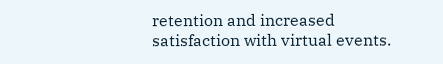retention and increased satisfaction with virtual events.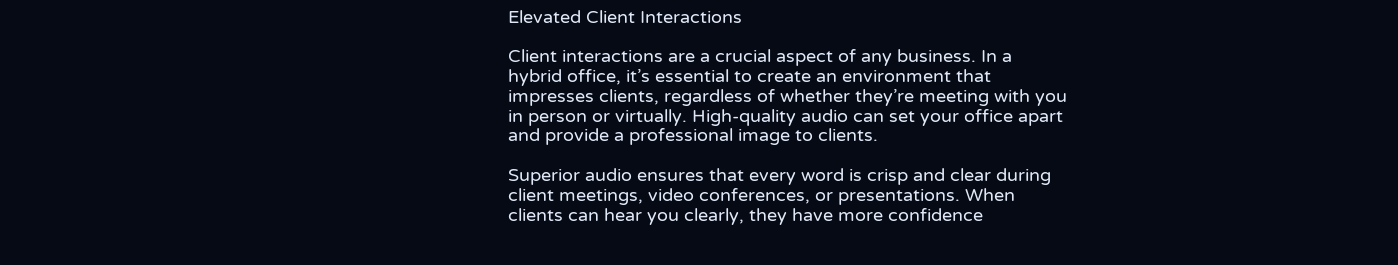Elevated Client Interactions

Client interactions are a crucial aspect of any business. In a hybrid office, it’s essential to create an environment that impresses clients, regardless of whether they’re meeting with you in person or virtually. High-quality audio can set your office apart and provide a professional image to clients.

Superior audio ensures that every word is crisp and clear during client meetings, video conferences, or presentations. When clients can hear you clearly, they have more confidence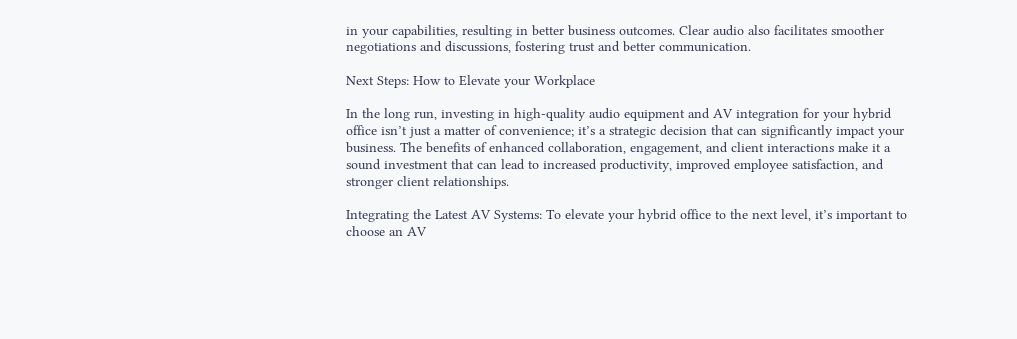in your capabilities, resulting in better business outcomes. Clear audio also facilitates smoother negotiations and discussions, fostering trust and better communication.

Next Steps: How to Elevate your Workplace

In the long run, investing in high-quality audio equipment and AV integration for your hybrid office isn’t just a matter of convenience; it’s a strategic decision that can significantly impact your business. The benefits of enhanced collaboration, engagement, and client interactions make it a sound investment that can lead to increased productivity, improved employee satisfaction, and stronger client relationships.

Integrating the Latest AV Systems: To elevate your hybrid office to the next level, it’s important to choose an AV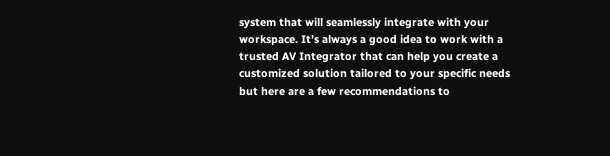system that will seamlessly integrate with your workspace. It’s always a good idea to work with a trusted AV Integrator that can help you create a customized solution tailored to your specific needs but here are a few recommendations to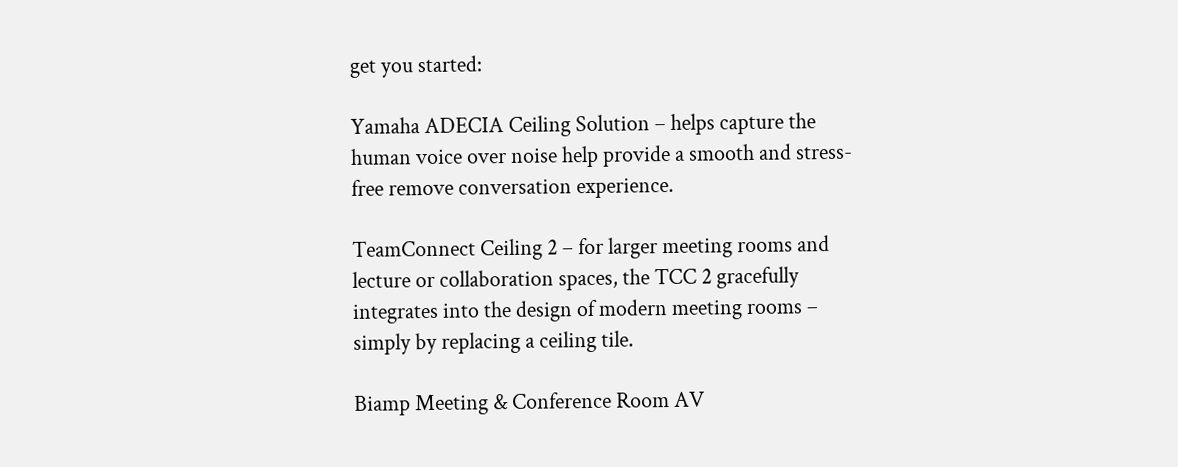get you started:

Yamaha ADECIA Ceiling Solution – helps capture the human voice over noise help provide a smooth and stress-free remove conversation experience.

TeamConnect Ceiling 2 – for larger meeting rooms and lecture or collaboration spaces, the TCC 2 gracefully integrates into the design of modern meeting rooms – simply by replacing a ceiling tile.

Biamp Meeting & Conference Room AV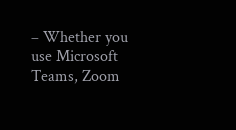– Whether you use Microsoft Teams, Zoom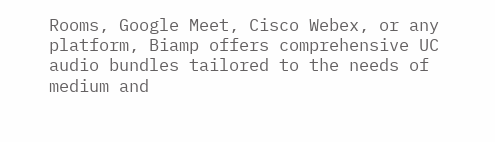Rooms, Google Meet, Cisco Webex, or any platform, Biamp offers comprehensive UC audio bundles tailored to the needs of medium and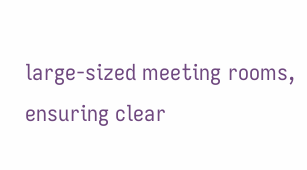large-sized meeting rooms, ensuring clear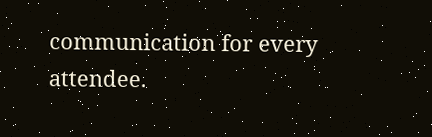communication for every attendee.